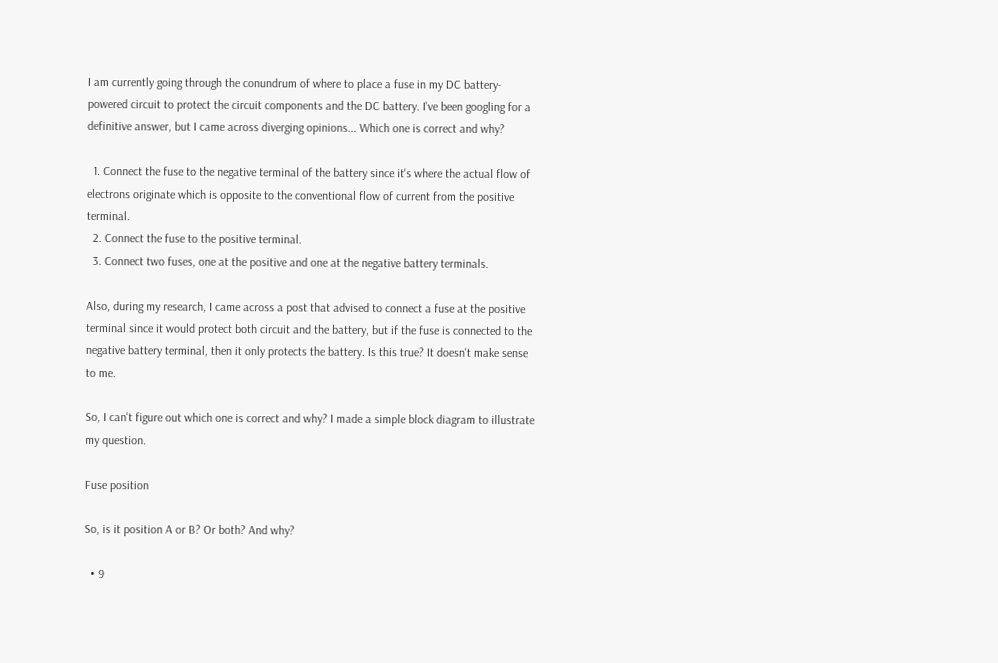I am currently going through the conundrum of where to place a fuse in my DC battery-powered circuit to protect the circuit components and the DC battery. I've been googling for a definitive answer, but I came across diverging opinions... Which one is correct and why?

  1. Connect the fuse to the negative terminal of the battery since it's where the actual flow of electrons originate which is opposite to the conventional flow of current from the positive terminal.
  2. Connect the fuse to the positive terminal.
  3. Connect two fuses, one at the positive and one at the negative battery terminals.

Also, during my research, I came across a post that advised to connect a fuse at the positive terminal since it would protect both circuit and the battery, but if the fuse is connected to the negative battery terminal, then it only protects the battery. Is this true? It doesn't make sense to me.

So, I can't figure out which one is correct and why? I made a simple block diagram to illustrate my question.

Fuse position

So, is it position A or B? Or both? And why?

  • 9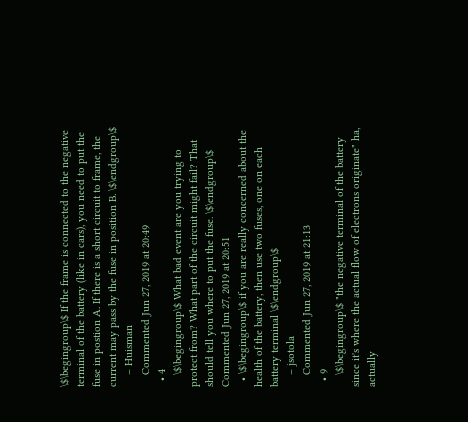\$\begingroup\$ If the frame is connected to the negative terminal of the battery (like in cars), you need to put the fuse in postion A. If there is a short circuit to frame, the current may pass by the fuse in position B. \$\endgroup\$
    – Huisman
    Commented Jun 27, 2019 at 20:49
  • 4
    \$\begingroup\$ What bad event are you trying to protect from? What part of the circuit might fail? That should tell you where to put the fuse. \$\endgroup\$ Commented Jun 27, 2019 at 20:51
  • \$\begingroup\$ if you are really concerned about the health of the battery, then use two fuses, one on each battery terminal \$\endgroup\$
    – jsotola
    Commented Jun 27, 2019 at 21:13
  • 9
    \$\begingroup\$ "the negative terminal of the battery since it's where the actual flow of electrons originate" ha, actually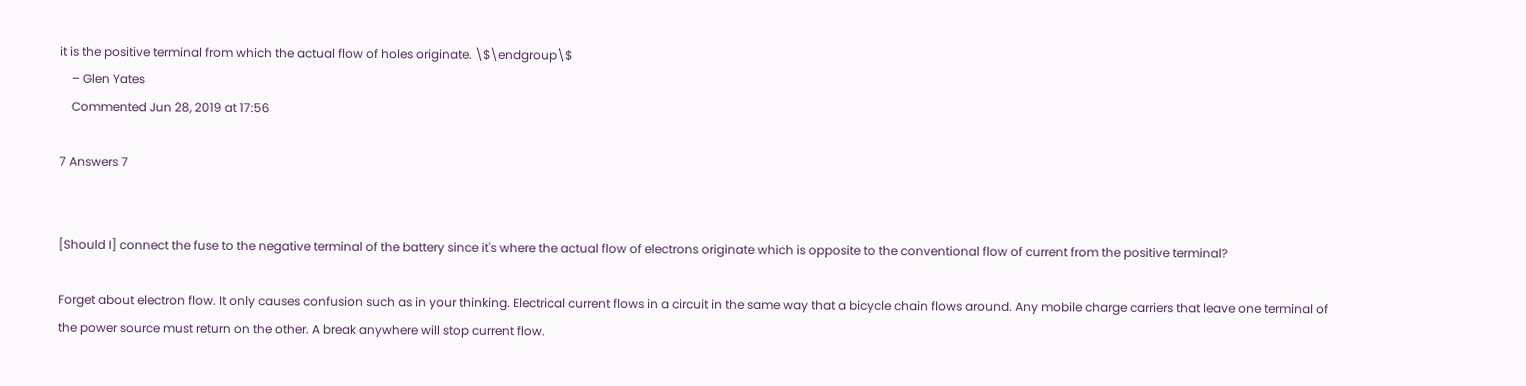it is the positive terminal from which the actual flow of holes originate. \$\endgroup\$
    – Glen Yates
    Commented Jun 28, 2019 at 17:56

7 Answers 7


[Should I] connect the fuse to the negative terminal of the battery since it's where the actual flow of electrons originate which is opposite to the conventional flow of current from the positive terminal?

Forget about electron flow. It only causes confusion such as in your thinking. Electrical current flows in a circuit in the same way that a bicycle chain flows around. Any mobile charge carriers that leave one terminal of the power source must return on the other. A break anywhere will stop current flow.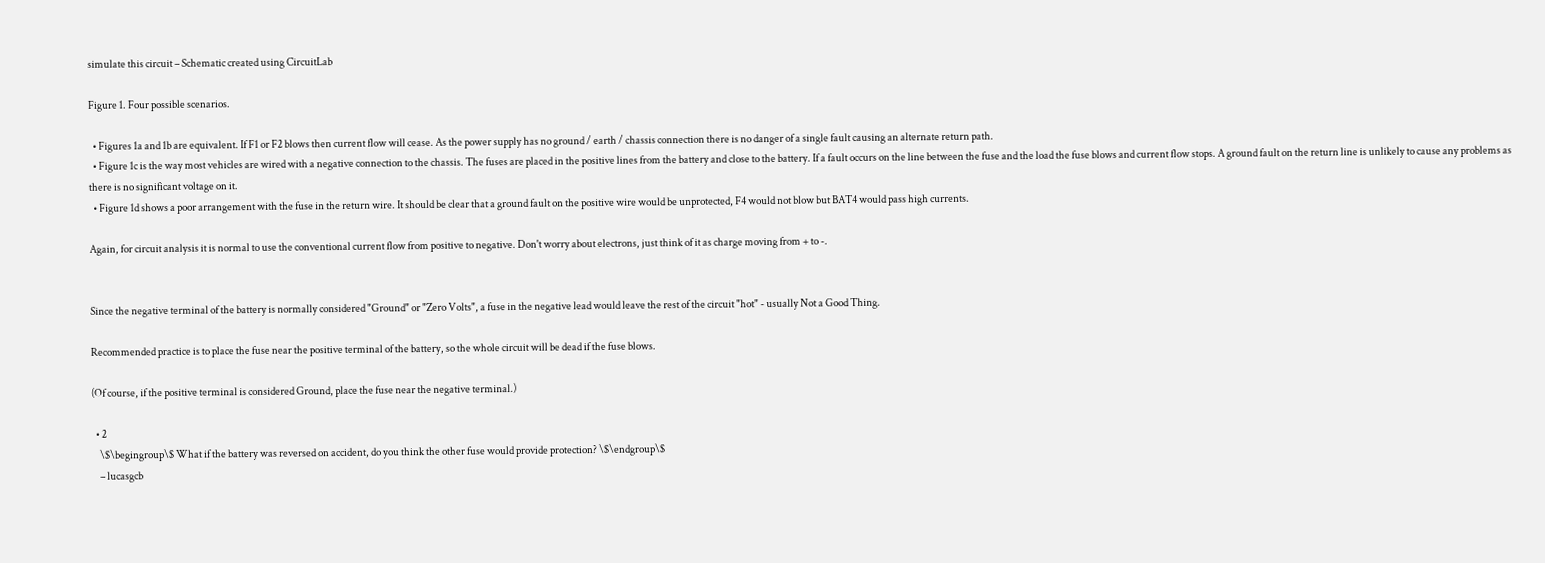simulate this circuit – Schematic created using CircuitLab

Figure 1. Four possible scenarios.

  • Figures 1a and 1b are equivalent. If F1 or F2 blows then current flow will cease. As the power supply has no ground / earth / chassis connection there is no danger of a single fault causing an alternate return path.
  • Figure 1c is the way most vehicles are wired with a negative connection to the chassis. The fuses are placed in the positive lines from the battery and close to the battery. If a fault occurs on the line between the fuse and the load the fuse blows and current flow stops. A ground fault on the return line is unlikely to cause any problems as there is no significant voltage on it.
  • Figure 1d shows a poor arrangement with the fuse in the return wire. It should be clear that a ground fault on the positive wire would be unprotected, F4 would not blow but BAT4 would pass high currents.

Again, for circuit analysis it is normal to use the conventional current flow from positive to negative. Don't worry about electrons, just think of it as charge moving from + to -.


Since the negative terminal of the battery is normally considered "Ground" or "Zero Volts", a fuse in the negative lead would leave the rest of the circuit "hot" - usually Not a Good Thing.

Recommended practice is to place the fuse near the positive terminal of the battery, so the whole circuit will be dead if the fuse blows.

(Of course, if the positive terminal is considered Ground, place the fuse near the negative terminal.)

  • 2
    \$\begingroup\$ What if the battery was reversed on accident, do you think the other fuse would provide protection? \$\endgroup\$
    – lucasgcb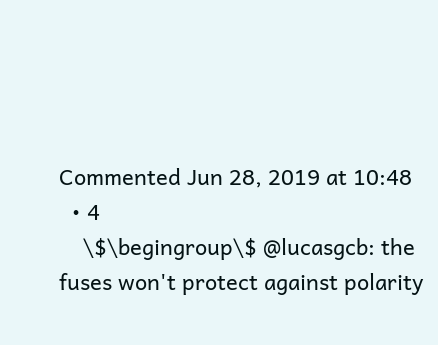Commented Jun 28, 2019 at 10:48
  • 4
    \$\begingroup\$ @lucasgcb: the fuses won't protect against polarity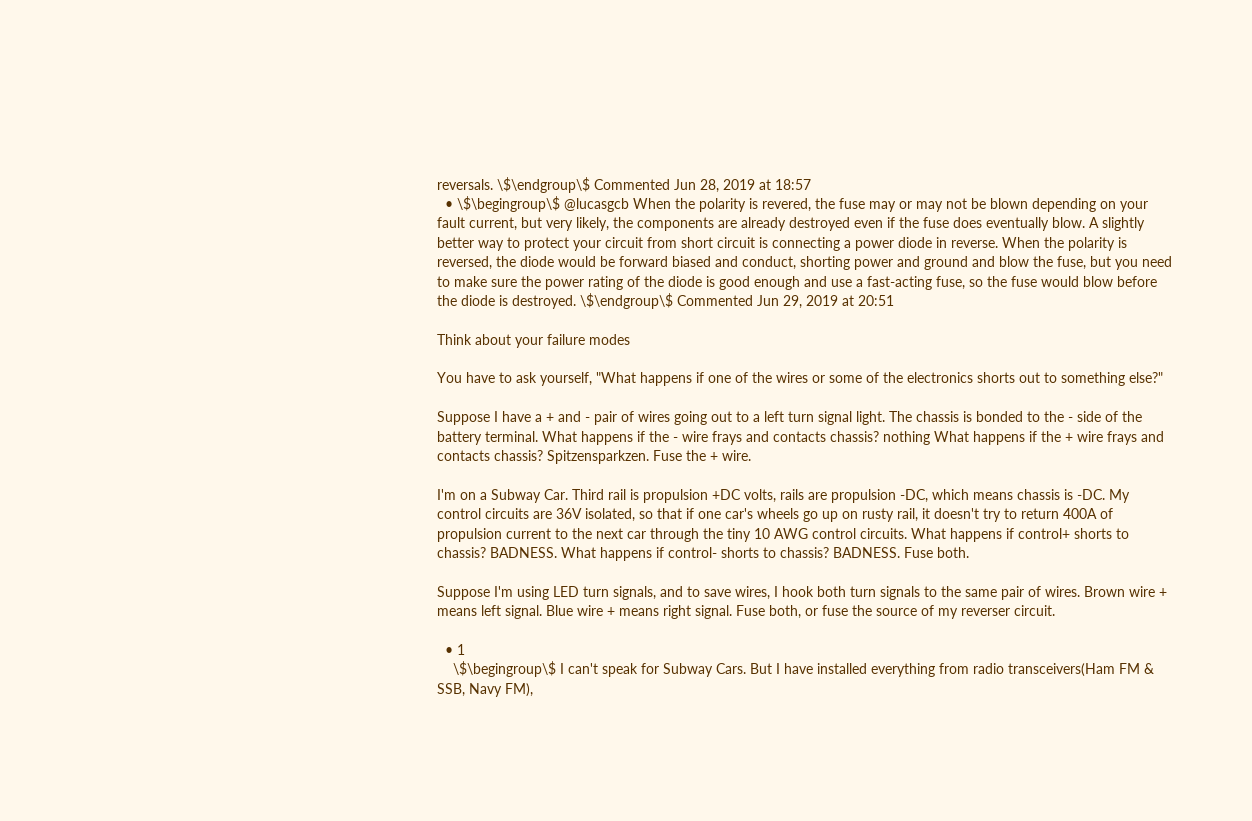reversals. \$\endgroup\$ Commented Jun 28, 2019 at 18:57
  • \$\begingroup\$ @lucasgcb When the polarity is revered, the fuse may or may not be blown depending on your fault current, but very likely, the components are already destroyed even if the fuse does eventually blow. A slightly better way to protect your circuit from short circuit is connecting a power diode in reverse. When the polarity is reversed, the diode would be forward biased and conduct, shorting power and ground and blow the fuse, but you need to make sure the power rating of the diode is good enough and use a fast-acting fuse, so the fuse would blow before the diode is destroyed. \$\endgroup\$ Commented Jun 29, 2019 at 20:51

Think about your failure modes

You have to ask yourself, "What happens if one of the wires or some of the electronics shorts out to something else?"

Suppose I have a + and - pair of wires going out to a left turn signal light. The chassis is bonded to the - side of the battery terminal. What happens if the - wire frays and contacts chassis? nothing What happens if the + wire frays and contacts chassis? Spitzensparkzen. Fuse the + wire.

I'm on a Subway Car. Third rail is propulsion +DC volts, rails are propulsion -DC, which means chassis is -DC. My control circuits are 36V isolated, so that if one car's wheels go up on rusty rail, it doesn't try to return 400A of propulsion current to the next car through the tiny 10 AWG control circuits. What happens if control+ shorts to chassis? BADNESS. What happens if control- shorts to chassis? BADNESS. Fuse both.

Suppose I'm using LED turn signals, and to save wires, I hook both turn signals to the same pair of wires. Brown wire + means left signal. Blue wire + means right signal. Fuse both, or fuse the source of my reverser circuit.

  • 1
    \$\begingroup\$ I can't speak for Subway Cars. But I have installed everything from radio transceivers(Ham FM & SSB, Navy FM),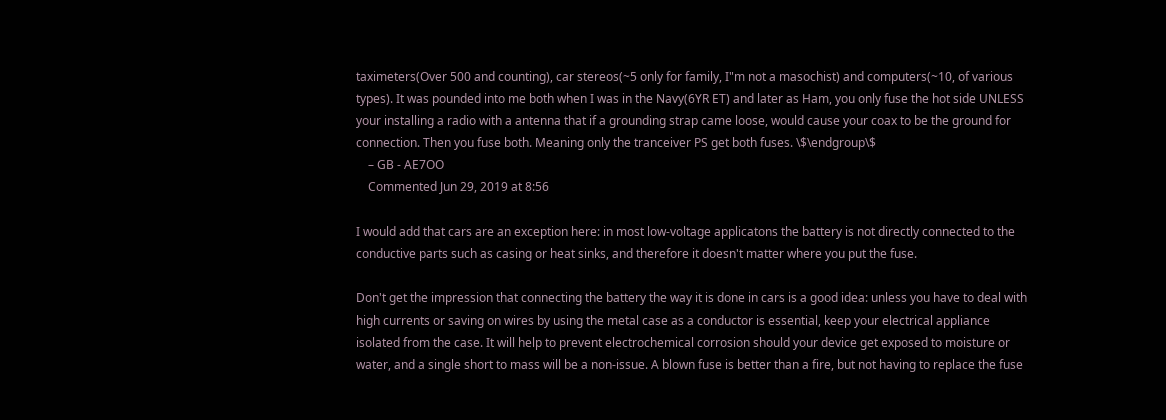taximeters(Over 500 and counting), car stereos(~5 only for family, I"m not a masochist) and computers(~10, of various types). It was pounded into me both when I was in the Navy(6YR ET) and later as Ham, you only fuse the hot side UNLESS your installing a radio with a antenna that if a grounding strap came loose, would cause your coax to be the ground for connection. Then you fuse both. Meaning only the tranceiver PS get both fuses. \$\endgroup\$
    – GB - AE7OO
    Commented Jun 29, 2019 at 8:56

I would add that cars are an exception here: in most low-voltage applicatons the battery is not directly connected to the conductive parts such as casing or heat sinks, and therefore it doesn't matter where you put the fuse.

Don't get the impression that connecting the battery the way it is done in cars is a good idea: unless you have to deal with high currents or saving on wires by using the metal case as a conductor is essential, keep your electrical appliance isolated from the case. It will help to prevent electrochemical corrosion should your device get exposed to moisture or water, and a single short to mass will be a non-issue. A blown fuse is better than a fire, but not having to replace the fuse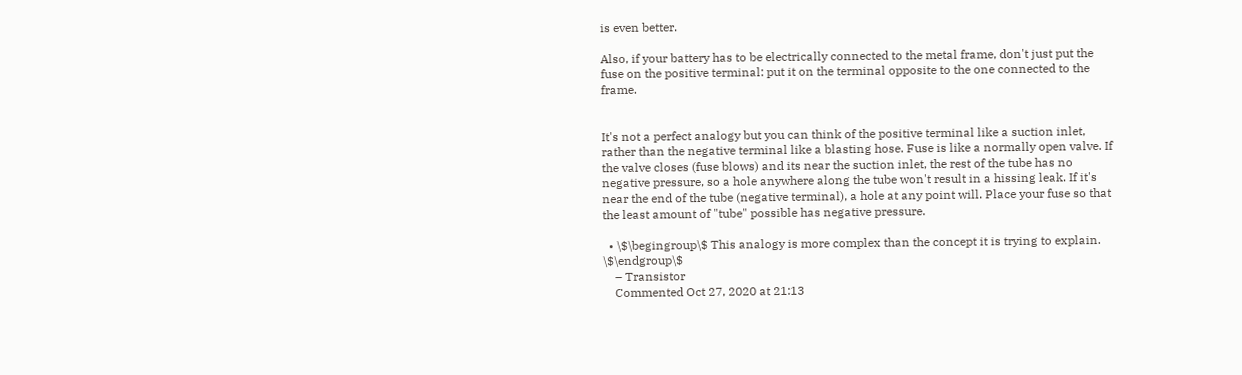is even better.

Also, if your battery has to be electrically connected to the metal frame, don't just put the fuse on the positive terminal: put it on the terminal opposite to the one connected to the frame.


It's not a perfect analogy but you can think of the positive terminal like a suction inlet, rather than the negative terminal like a blasting hose. Fuse is like a normally open valve. If the valve closes (fuse blows) and its near the suction inlet, the rest of the tube has no negative pressure, so a hole anywhere along the tube won't result in a hissing leak. If it's near the end of the tube (negative terminal), a hole at any point will. Place your fuse so that the least amount of "tube" possible has negative pressure.

  • \$\begingroup\$ This analogy is more complex than the concept it is trying to explain. \$\endgroup\$
    – Transistor
    Commented Oct 27, 2020 at 21:13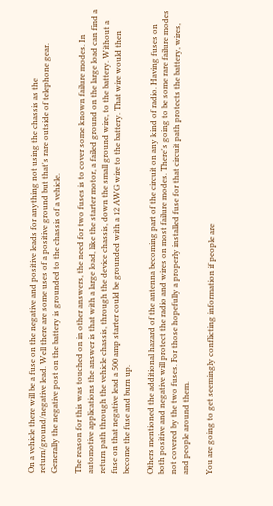On a vehicle there will be a fuse on the negative and positive leads for anything not using the chassis as the return/ground/negative lead. Well there are some uses of a positive ground but that's rare outside of telephone gear. Generally the negative post on the battery is grounded to the chassis of a vehicle.

The reason for this was touched on in other answers, the need for two fuses is to cover some known failure modes. In automotive applications the answer is that with a large load, like the starter motor, a failed ground on the large load can find a return path through the vehicle chassis, through the device chassis, down the small ground wire, to the battery. Without a fuse on that negative lead a 500 amp starter could be grounded with a 12 AWG wire to the battery. That wire would then become the fuse and burn up.

Others mentioned the additional hazard of the antenna becoming part of the circuit on any kind of radio. Having fuses on both positive and negative will protect the radio and wires on most failure modes. There's going to be some rare failure modes not covered by the two fuses. For those hopefully a properly installed fuse for that circuit path protects the battery, wires, and people around them.

You are going to get seemingly conflicting information if people are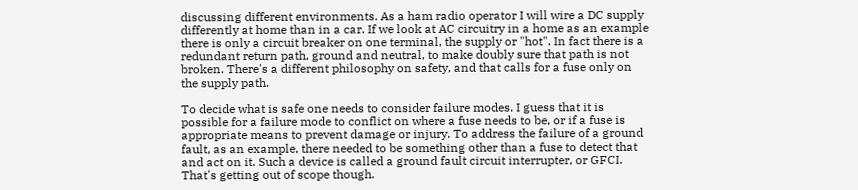discussing different environments. As a ham radio operator I will wire a DC supply differently at home than in a car. If we look at AC circuitry in a home as an example there is only a circuit breaker on one terminal, the supply or "hot". In fact there is a redundant return path, ground and neutral, to make doubly sure that path is not broken. There's a different philosophy on safety, and that calls for a fuse only on the supply path.

To decide what is safe one needs to consider failure modes. I guess that it is possible for a failure mode to conflict on where a fuse needs to be, or if a fuse is appropriate means to prevent damage or injury. To address the failure of a ground fault, as an example, there needed to be something other than a fuse to detect that and act on it. Such a device is called a ground fault circuit interrupter, or GFCI. That's getting out of scope though.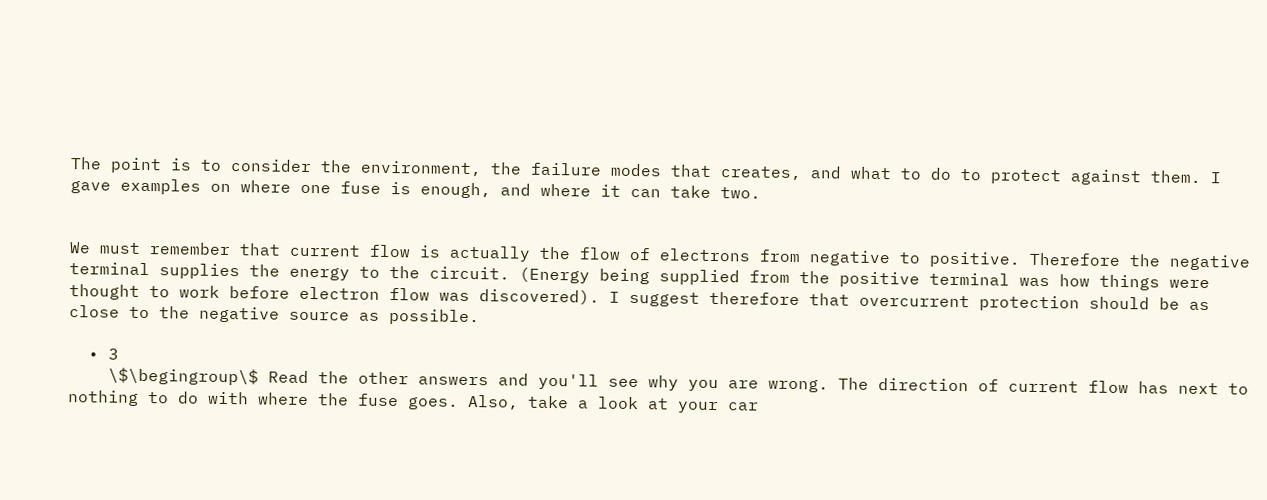The point is to consider the environment, the failure modes that creates, and what to do to protect against them. I gave examples on where one fuse is enough, and where it can take two.


We must remember that current flow is actually the flow of electrons from negative to positive. Therefore the negative terminal supplies the energy to the circuit. (Energy being supplied from the positive terminal was how things were thought to work before electron flow was discovered). I suggest therefore that overcurrent protection should be as close to the negative source as possible.

  • 3
    \$\begingroup\$ Read the other answers and you'll see why you are wrong. The direction of current flow has next to nothing to do with where the fuse goes. Also, take a look at your car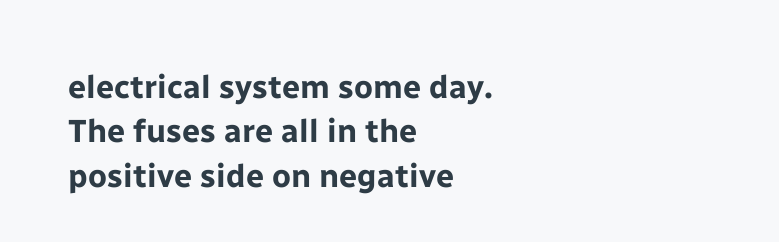electrical system some day. The fuses are all in the positive side on negative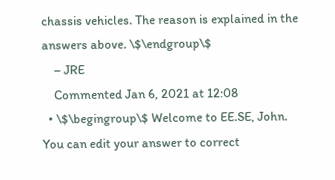chassis vehicles. The reason is explained in the answers above. \$\endgroup\$
    – JRE
    Commented Jan 6, 2021 at 12:08
  • \$\begingroup\$ Welcome to EE.SE, John. You can edit your answer to correct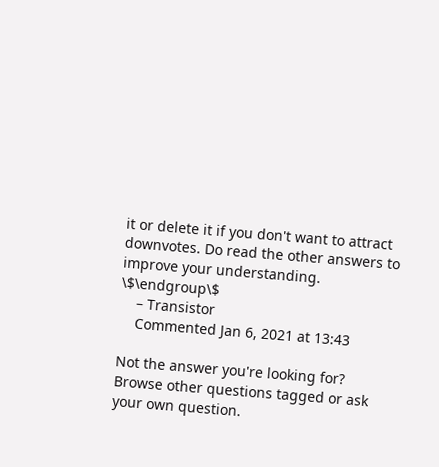it or delete it if you don't want to attract downvotes. Do read the other answers to improve your understanding. \$\endgroup\$
    – Transistor
    Commented Jan 6, 2021 at 13:43

Not the answer you're looking for? Browse other questions tagged or ask your own question.